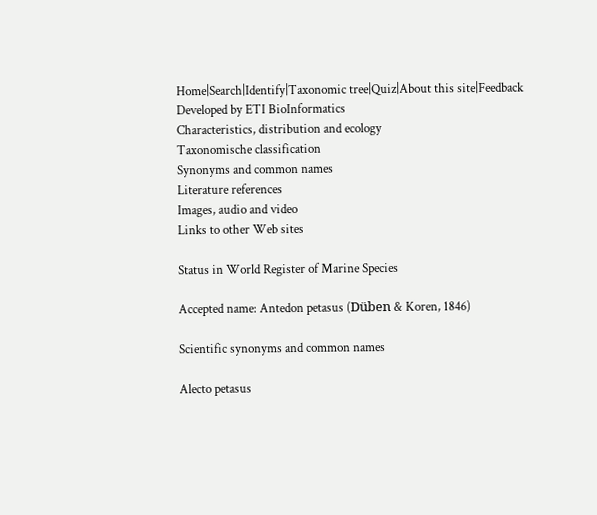Home|Search|Identify|Taxonomic tree|Quiz|About this site|Feedback
Developed by ETI BioInformatics
Characteristics, distribution and ecology
Taxonomische classification
Synonyms and common names
Literature references
Images, audio and video
Links to other Web sites

Status in World Register of Marine Species

Accepted name: Antedon petasus (Düben & Koren, 1846)

Scientific synonyms and common names

Alecto petasus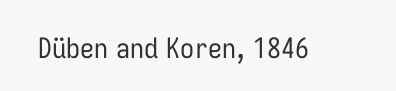Düben and Koren, 1846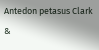Antedon petasus Clark &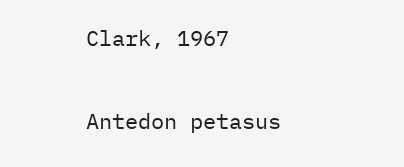Clark, 1967

Antedon petasus